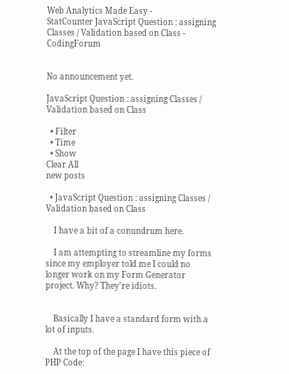Web Analytics Made Easy -
StatCounter JavaScript Question : assigning Classes / Validation based on Class - CodingForum


No announcement yet.

JavaScript Question : assigning Classes / Validation based on Class

  • Filter
  • Time
  • Show
Clear All
new posts

  • JavaScript Question : assigning Classes / Validation based on Class

    I have a bit of a conundrum here.

    I am attempting to streamline my forms since my employer told me I could no longer work on my Form Generator project. Why? They're idiots.


    Basically I have a standard form with a lot of inputs.

    At the top of the page I have this piece of PHP Code: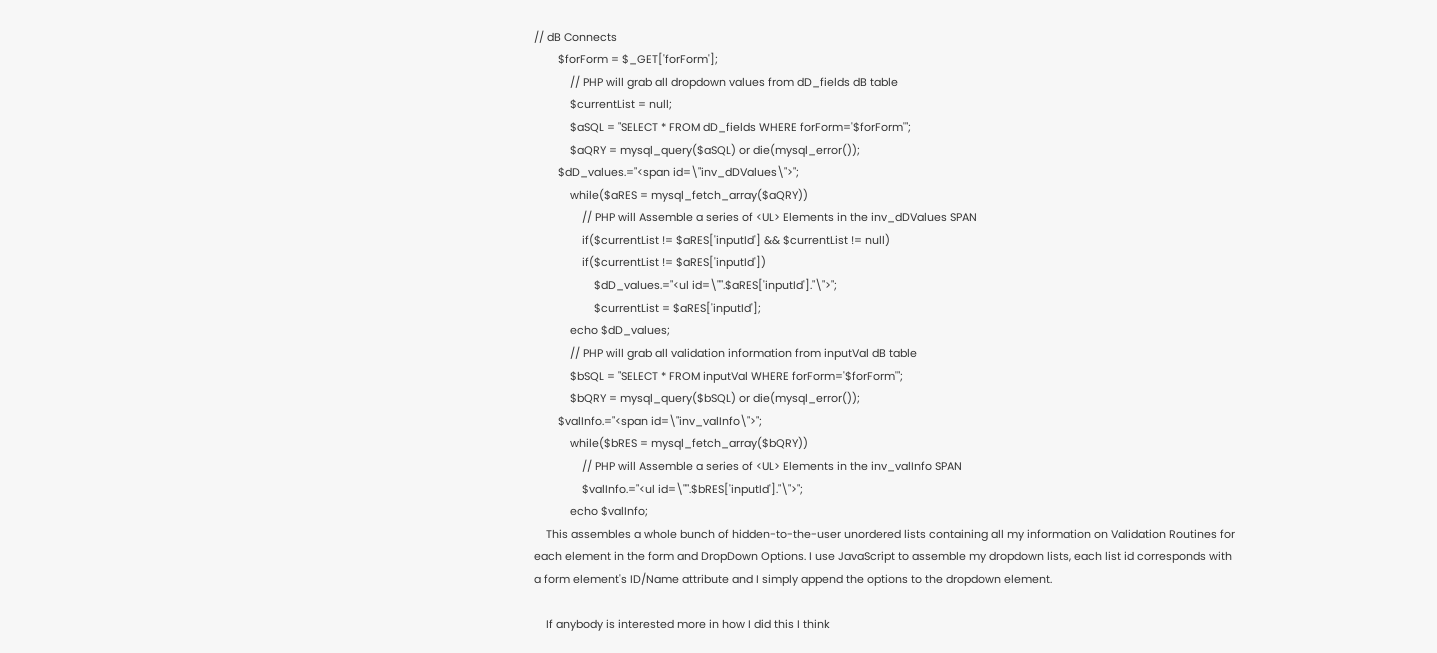// dB Connects
        $forForm = $_GET['forForm'];
            // PHP will grab all dropdown values from dD_fields dB table
            $currentList = null;
            $aSQL = "SELECT * FROM dD_fields WHERE forForm='$forForm'";
            $aQRY = mysql_query($aSQL) or die(mysql_error());
        $dD_values.="<span id=\"inv_dDValues\">";
            while($aRES = mysql_fetch_array($aQRY))
                // PHP will Assemble a series of <UL> Elements in the inv_dDValues SPAN
                if($currentList != $aRES['inputId'] && $currentList != null)
                if($currentList != $aRES['inputId'])
                    $dD_values.="<ul id=\"".$aRES['inputId']."\">";
                    $currentList = $aRES['inputId'];
            echo $dD_values;
            // PHP will grab all validation information from inputVal dB table
            $bSQL = "SELECT * FROM inputVal WHERE forForm='$forForm'";
            $bQRY = mysql_query($bSQL) or die(mysql_error());
        $valInfo.="<span id=\"inv_valInfo\">";
            while($bRES = mysql_fetch_array($bQRY))
                // PHP will Assemble a series of <UL> Elements in the inv_valInfo SPAN
                $valInfo.="<ul id=\"".$bRES['inputId']."\">";
            echo $valInfo;
    This assembles a whole bunch of hidden-to-the-user unordered lists containing all my information on Validation Routines for each element in the form and DropDown Options. I use JavaScript to assemble my dropdown lists, each list id corresponds with a form element's ID/Name attribute and I simply append the options to the dropdown element.

    If anybody is interested more in how I did this I think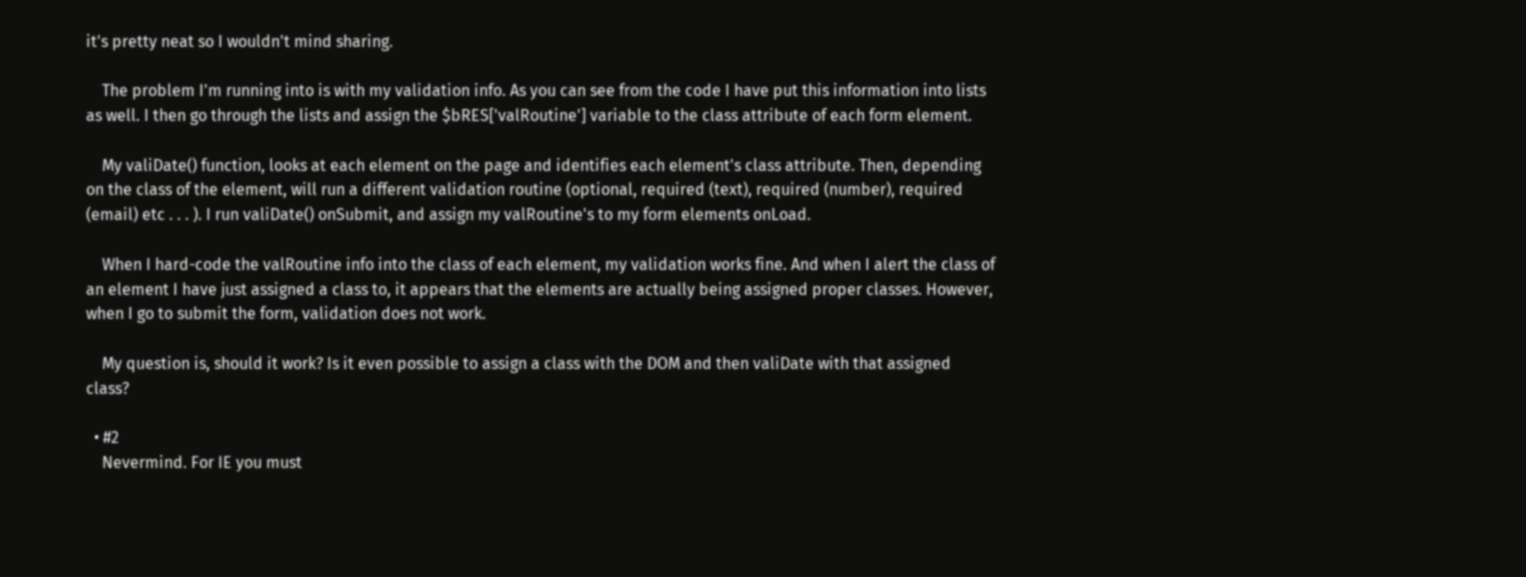it's pretty neat so I wouldn't mind sharing.

    The problem I'm running into is with my validation info. As you can see from the code I have put this information into lists as well. I then go through the lists and assign the $bRES['valRoutine'] variable to the class attribute of each form element.

    My valiDate() function, looks at each element on the page and identifies each element's class attribute. Then, depending on the class of the element, will run a different validation routine (optional, required (text), required (number), required (email) etc . . . ). I run valiDate() onSubmit, and assign my valRoutine's to my form elements onLoad.

    When I hard-code the valRoutine info into the class of each element, my validation works fine. And when I alert the class of an element I have just assigned a class to, it appears that the elements are actually being assigned proper classes. However, when I go to submit the form, validation does not work.

    My question is, should it work? Is it even possible to assign a class with the DOM and then valiDate with that assigned class?

  • #2
    Nevermind. For IE you must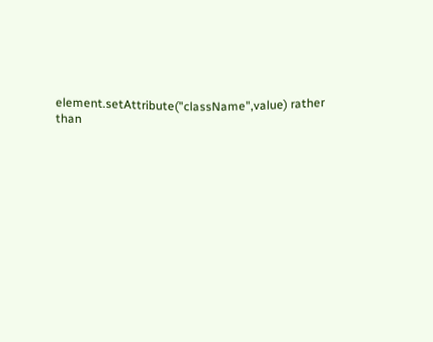element.setAttribute("className",value) rather than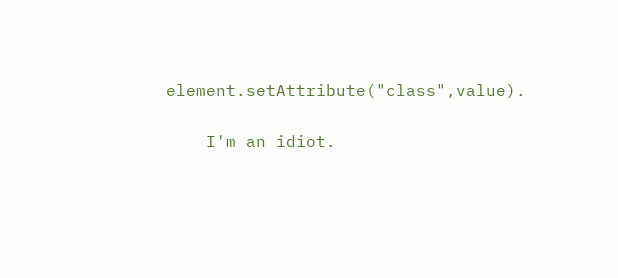element.setAttribute("class",value).

    I'm an idiot.